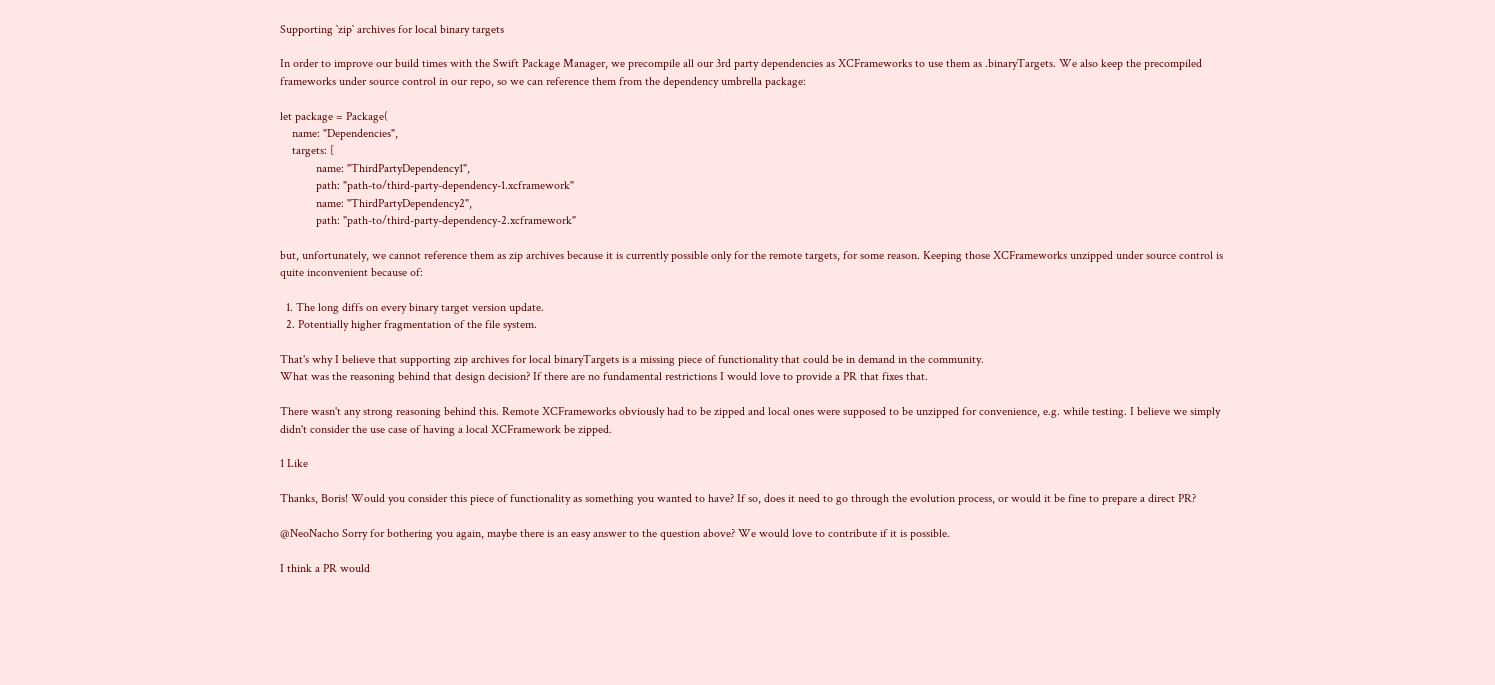Supporting `zip` archives for local binary targets

In order to improve our build times with the Swift Package Manager, we precompile all our 3rd party dependencies as XCFrameworks to use them as .binaryTargets. We also keep the precompiled frameworks under source control in our repo, so we can reference them from the dependency umbrella package:

let package = Package(
    name: "Dependencies",
    targets: [
            name: "ThirdPartyDependency1",
            path: "path-to/third-party-dependency-1.xcframework"
            name: "ThirdPartyDependency2",
            path: "path-to/third-party-dependency-2.xcframework"

but, unfortunately, we cannot reference them as zip archives because it is currently possible only for the remote targets, for some reason. Keeping those XCFrameworks unzipped under source control is quite inconvenient because of:

  1. The long diffs on every binary target version update.
  2. Potentially higher fragmentation of the file system.

That's why I believe that supporting zip archives for local binaryTargets is a missing piece of functionality that could be in demand in the community.
What was the reasoning behind that design decision? If there are no fundamental restrictions I would love to provide a PR that fixes that.

There wasn't any strong reasoning behind this. Remote XCFrameworks obviously had to be zipped and local ones were supposed to be unzipped for convenience, e.g. while testing. I believe we simply didn't consider the use case of having a local XCFramework be zipped.

1 Like

Thanks, Boris! Would you consider this piece of functionality as something you wanted to have? If so, does it need to go through the evolution process, or would it be fine to prepare a direct PR?

@NeoNacho Sorry for bothering you again, maybe there is an easy answer to the question above? We would love to contribute if it is possible.

I think a PR would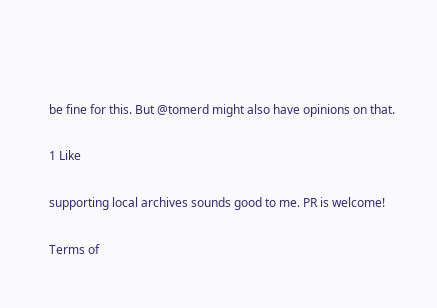be fine for this. But @tomerd might also have opinions on that.

1 Like

supporting local archives sounds good to me. PR is welcome!

Terms of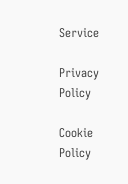Service

Privacy Policy

Cookie Policy